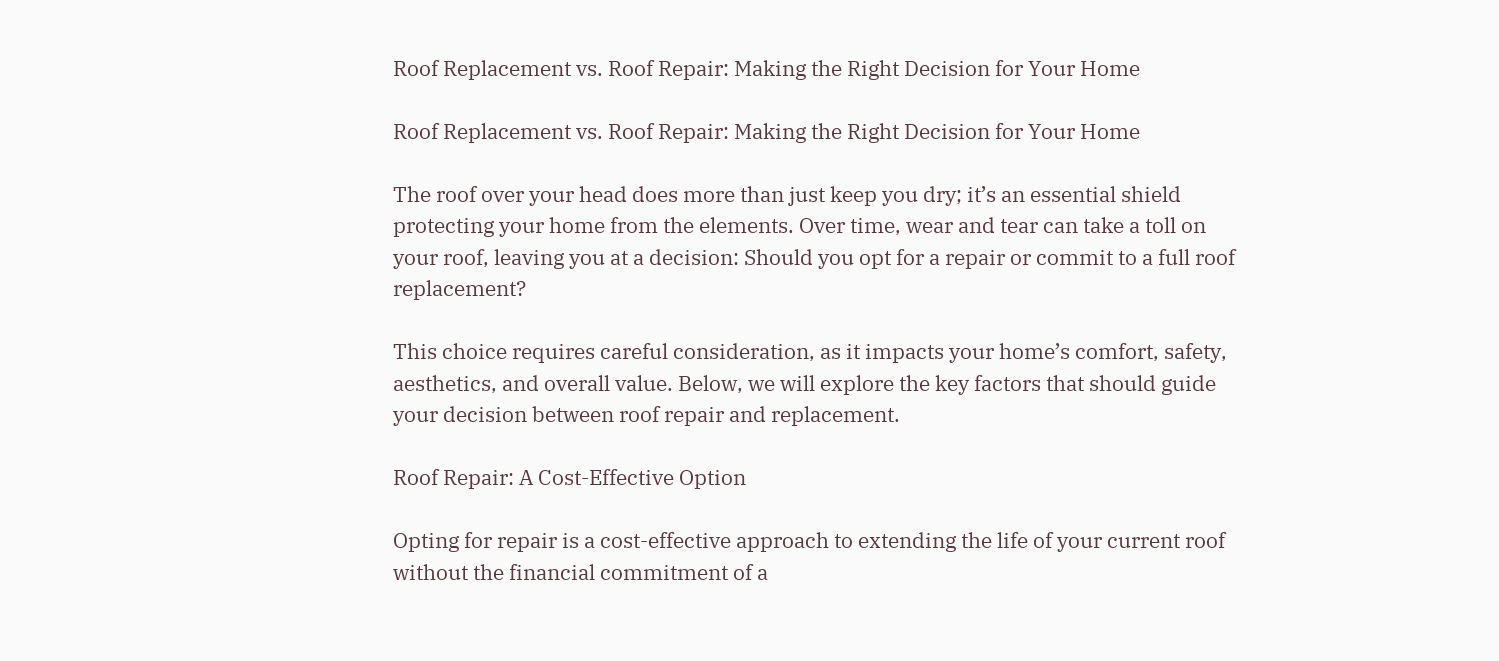Roof Replacement vs. Roof Repair: Making the Right Decision for Your Home

Roof Replacement vs. Roof Repair: Making the Right Decision for Your Home

The roof over your head does more than just keep you dry; it’s an essential shield protecting your home from the elements. Over time, wear and tear can take a toll on your roof, leaving you at a decision: Should you opt for a repair or commit to a full roof replacement?

This choice requires careful consideration, as it impacts your home’s comfort, safety, aesthetics, and overall value. Below, we will explore the key factors that should guide your decision between roof repair and replacement.

Roof Repair: A Cost-Effective Option

Opting for repair is a cost-effective approach to extending the life of your current roof without the financial commitment of a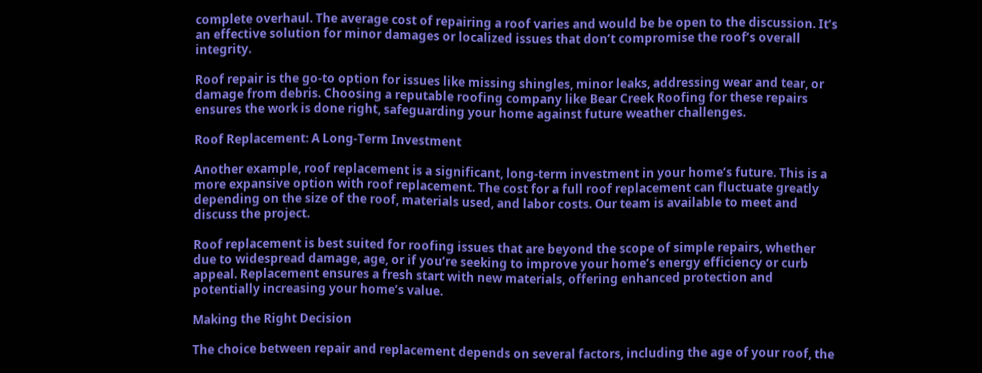complete overhaul. The average cost of repairing a roof varies and would be be open to the discussion. It’s an effective solution for minor damages or localized issues that don’t compromise the roof’s overall integrity.

Roof repair is the go-to option for issues like missing shingles, minor leaks, addressing wear and tear, or damage from debris. Choosing a reputable roofing company like Bear Creek Roofing for these repairs ensures the work is done right, safeguarding your home against future weather challenges.

Roof Replacement: A Long-Term Investment

Another example, roof replacement is a significant, long-term investment in your home’s future. This is a more expansive option with roof replacement. The cost for a full roof replacement can fluctuate greatly depending on the size of the roof, materials used, and labor costs. Our team is available to meet and discuss the project.

Roof replacement is best suited for roofing issues that are beyond the scope of simple repairs, whether due to widespread damage, age, or if you’re seeking to improve your home’s energy efficiency or curb appeal. Replacement ensures a fresh start with new materials, offering enhanced protection and potentially increasing your home’s value.

Making the Right Decision

The choice between repair and replacement depends on several factors, including the age of your roof, the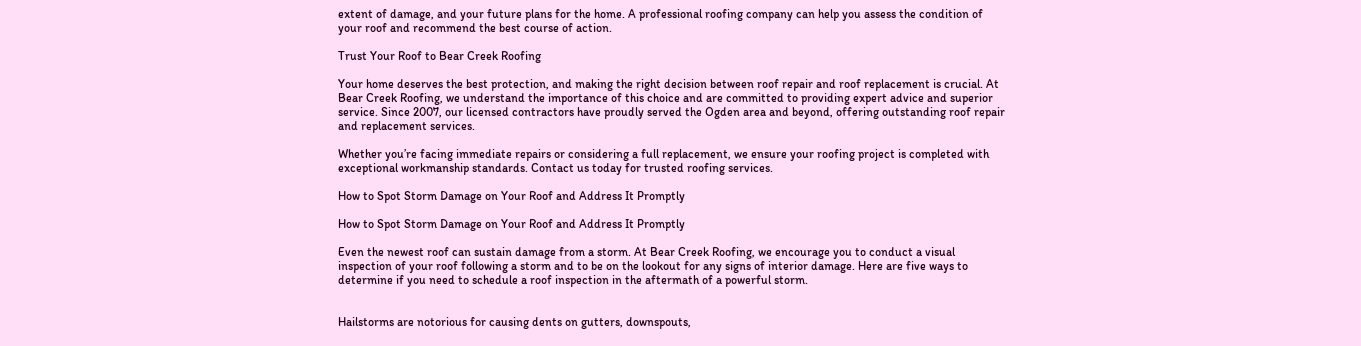extent of damage, and your future plans for the home. A professional roofing company can help you assess the condition of your roof and recommend the best course of action.

Trust Your Roof to Bear Creek Roofing

Your home deserves the best protection, and making the right decision between roof repair and roof replacement is crucial. At Bear Creek Roofing, we understand the importance of this choice and are committed to providing expert advice and superior service. Since 2007, our licensed contractors have proudly served the Ogden area and beyond, offering outstanding roof repair and replacement services.

Whether you’re facing immediate repairs or considering a full replacement, we ensure your roofing project is completed with exceptional workmanship standards. Contact us today for trusted roofing services.

How to Spot Storm Damage on Your Roof and Address It Promptly

How to Spot Storm Damage on Your Roof and Address It Promptly

Even the newest roof can sustain damage from a storm. At Bear Creek Roofing, we encourage you to conduct a visual inspection of your roof following a storm and to be on the lookout for any signs of interior damage. Here are five ways to determine if you need to schedule a roof inspection in the aftermath of a powerful storm.


Hailstorms are notorious for causing dents on gutters, downspouts,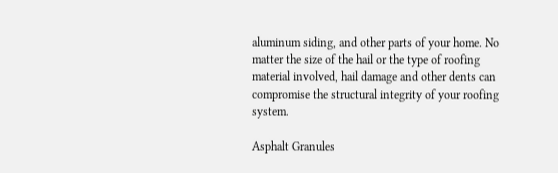aluminum siding, and other parts of your home. No matter the size of the hail or the type of roofing material involved, hail damage and other dents can compromise the structural integrity of your roofing system.

Asphalt Granules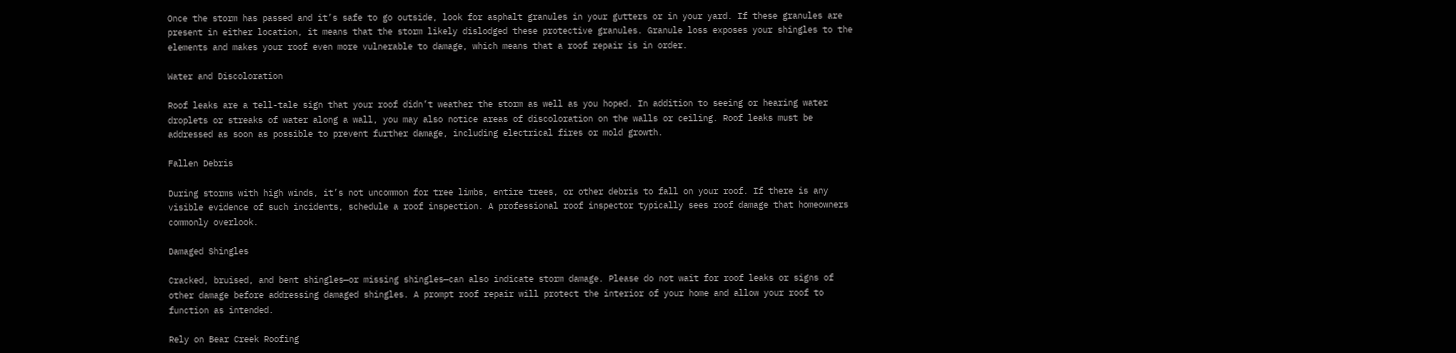Once the storm has passed and it’s safe to go outside, look for asphalt granules in your gutters or in your yard. If these granules are present in either location, it means that the storm likely dislodged these protective granules. Granule loss exposes your shingles to the elements and makes your roof even more vulnerable to damage, which means that a roof repair is in order.

Water and Discoloration

Roof leaks are a tell-tale sign that your roof didn’t weather the storm as well as you hoped. In addition to seeing or hearing water droplets or streaks of water along a wall, you may also notice areas of discoloration on the walls or ceiling. Roof leaks must be addressed as soon as possible to prevent further damage, including electrical fires or mold growth.

Fallen Debris

During storms with high winds, it’s not uncommon for tree limbs, entire trees, or other debris to fall on your roof. If there is any visible evidence of such incidents, schedule a roof inspection. A professional roof inspector typically sees roof damage that homeowners commonly overlook.

Damaged Shingles

Cracked, bruised, and bent shingles—or missing shingles—can also indicate storm damage. Please do not wait for roof leaks or signs of other damage before addressing damaged shingles. A prompt roof repair will protect the interior of your home and allow your roof to function as intended.

Rely on Bear Creek Roofing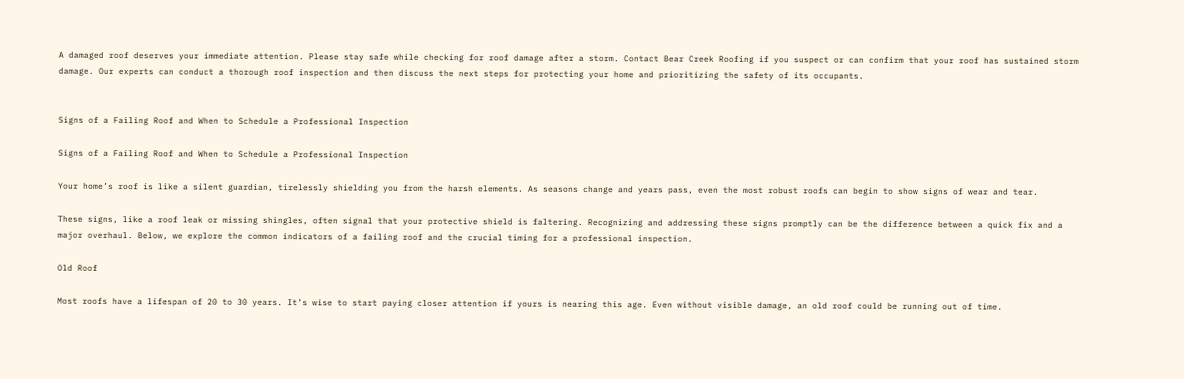A damaged roof deserves your immediate attention. Please stay safe while checking for roof damage after a storm. Contact Bear Creek Roofing if you suspect or can confirm that your roof has sustained storm damage. Our experts can conduct a thorough roof inspection and then discuss the next steps for protecting your home and prioritizing the safety of its occupants.


Signs of a Failing Roof and When to Schedule a Professional Inspection

Signs of a Failing Roof and When to Schedule a Professional Inspection

Your home’s roof is like a silent guardian, tirelessly shielding you from the harsh elements. As seasons change and years pass, even the most robust roofs can begin to show signs of wear and tear.

These signs, like a roof leak or missing shingles, often signal that your protective shield is faltering. Recognizing and addressing these signs promptly can be the difference between a quick fix and a major overhaul. Below, we explore the common indicators of a failing roof and the crucial timing for a professional inspection.

Old Roof

Most roofs have a lifespan of 20 to 30 years. It’s wise to start paying closer attention if yours is nearing this age. Even without visible damage, an old roof could be running out of time.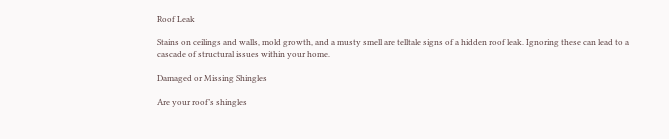Roof Leak

Stains on ceilings and walls, mold growth, and a musty smell are telltale signs of a hidden roof leak. Ignoring these can lead to a cascade of structural issues within your home.

Damaged or Missing Shingles

Are your roof’s shingles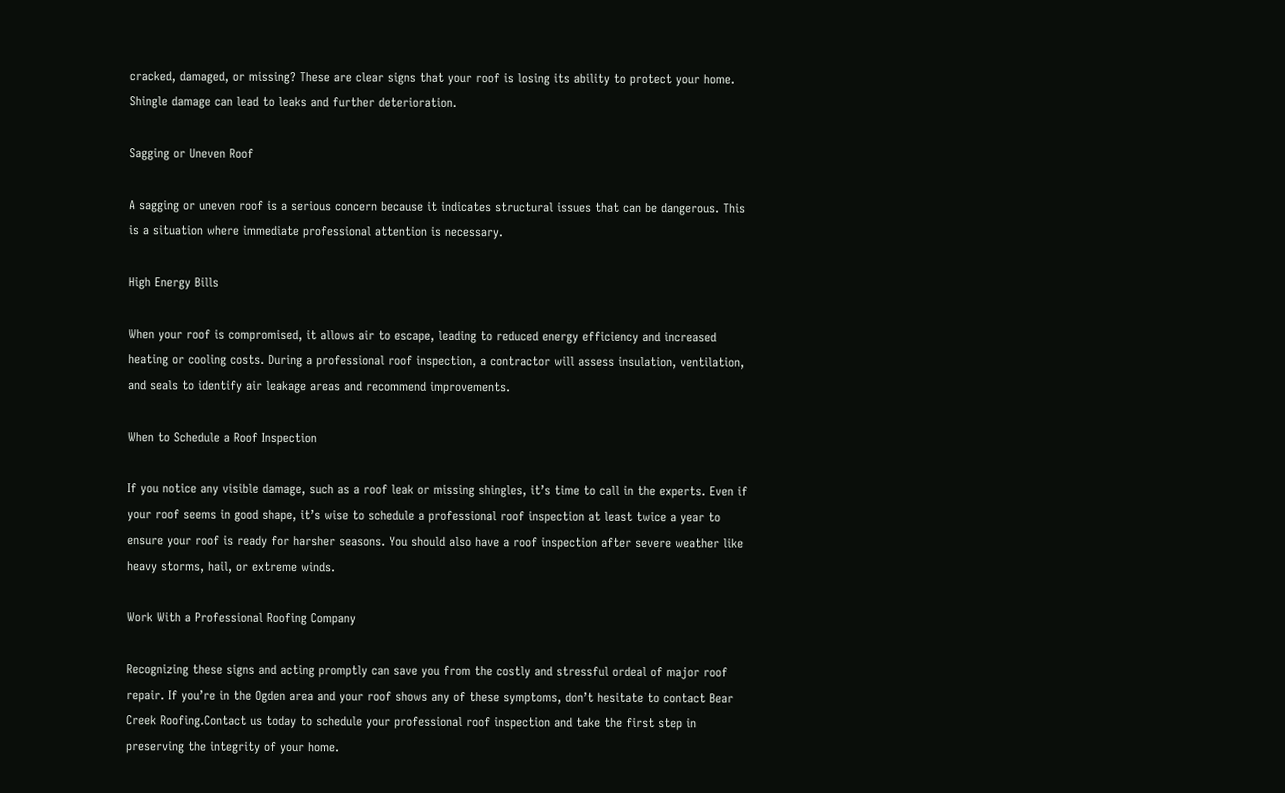cracked, damaged, or missing? These are clear signs that your roof is losing its ability to protect your home. Shingle damage can lead to leaks and further deterioration.

Sagging or Uneven Roof

A sagging or uneven roof is a serious concern because it indicates structural issues that can be dangerous. This is a situation where immediate professional attention is necessary.

High Energy Bills

When your roof is compromised, it allows air to escape, leading to reduced energy efficiency and increased heating or cooling costs. During a professional roof inspection, a contractor will assess insulation, ventilation, and seals to identify air leakage areas and recommend improvements.

When to Schedule a Roof Inspection

If you notice any visible damage, such as a roof leak or missing shingles, it’s time to call in the experts. Even if your roof seems in good shape, it’s wise to schedule a professional roof inspection at least twice a year to ensure your roof is ready for harsher seasons. You should also have a roof inspection after severe weather like heavy storms, hail, or extreme winds.

Work With a Professional Roofing Company

Recognizing these signs and acting promptly can save you from the costly and stressful ordeal of major roof repair. If you’re in the Ogden area and your roof shows any of these symptoms, don’t hesitate to contact Bear Creek Roofing.Contact us today to schedule your professional roof inspection and take the first step in preserving the integrity of your home.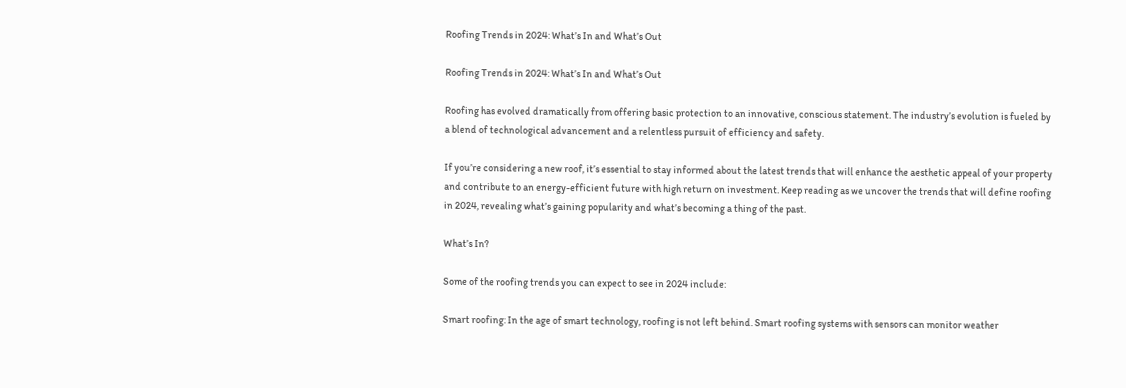Roofing Trends in 2024: What’s In and What’s Out

Roofing Trends in 2024: What’s In and What’s Out

Roofing has evolved dramatically from offering basic protection to an innovative, conscious statement. The industry’s evolution is fueled by a blend of technological advancement and a relentless pursuit of efficiency and safety.

If you’re considering a new roof, it’s essential to stay informed about the latest trends that will enhance the aesthetic appeal of your property and contribute to an energy-efficient future with high return on investment. Keep reading as we uncover the trends that will define roofing in 2024, revealing what’s gaining popularity and what’s becoming a thing of the past.

What’s In?

Some of the roofing trends you can expect to see in 2024 include:

Smart roofing: In the age of smart technology, roofing is not left behind. Smart roofing systems with sensors can monitor weather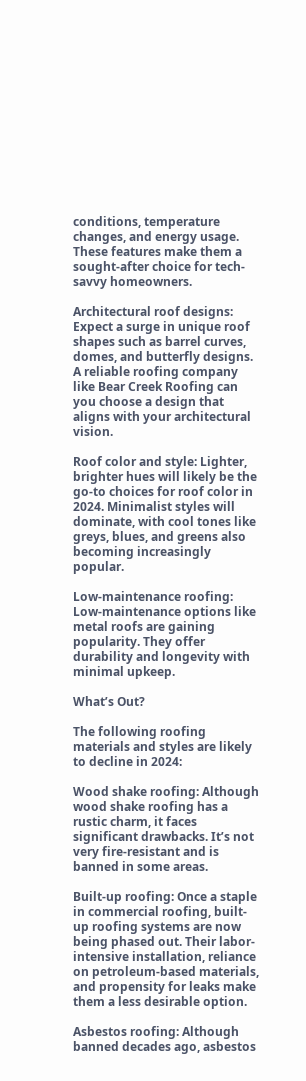conditions, temperature changes, and energy usage. These features make them a sought-after choice for tech-savvy homeowners.

Architectural roof designs: Expect a surge in unique roof shapes such as barrel curves, domes, and butterfly designs. A reliable roofing company like Bear Creek Roofing can you choose a design that aligns with your architectural vision.

Roof color and style: Lighter, brighter hues will likely be the go-to choices for roof color in 2024. Minimalist styles will dominate, with cool tones like greys, blues, and greens also becoming increasingly popular.

Low-maintenance roofing: Low-maintenance options like metal roofs are gaining popularity. They offer durability and longevity with minimal upkeep.

What’s Out?

The following roofing materials and styles are likely to decline in 2024:

Wood shake roofing: Although wood shake roofing has a rustic charm, it faces significant drawbacks. It’s not very fire-resistant and is banned in some areas.

Built-up roofing: Once a staple in commercial roofing, built-up roofing systems are now being phased out. Their labor-intensive installation, reliance on petroleum-based materials, and propensity for leaks make them a less desirable option.

Asbestos roofing: Although banned decades ago, asbestos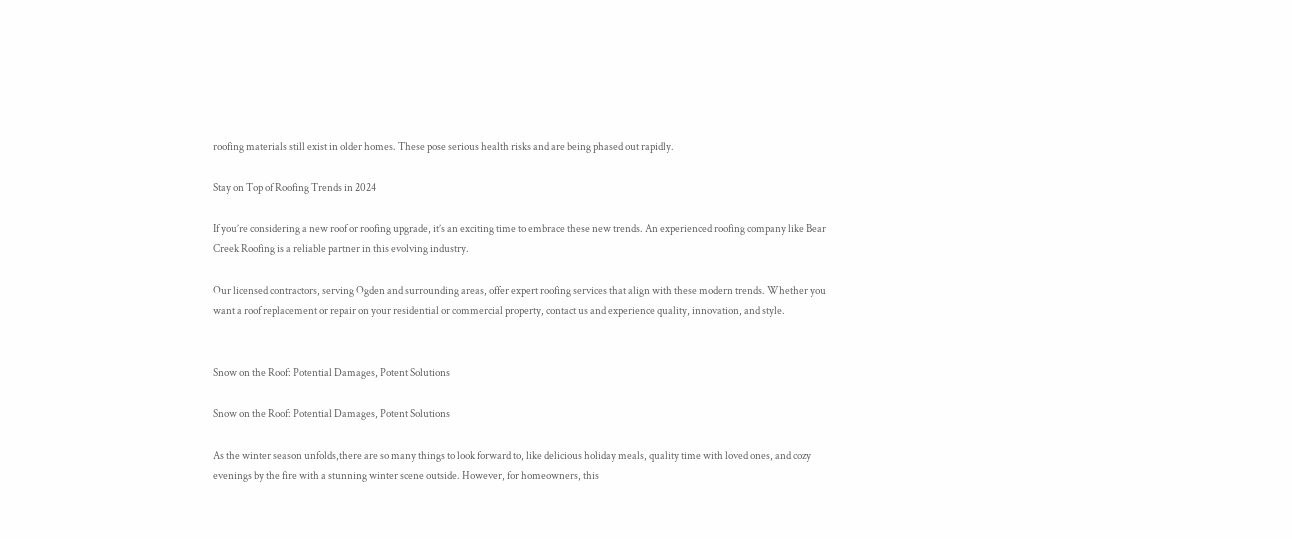roofing materials still exist in older homes. These pose serious health risks and are being phased out rapidly.

Stay on Top of Roofing Trends in 2024

If you’re considering a new roof or roofing upgrade, it’s an exciting time to embrace these new trends. An experienced roofing company like Bear Creek Roofing is a reliable partner in this evolving industry.

Our licensed contractors, serving Ogden and surrounding areas, offer expert roofing services that align with these modern trends. Whether you want a roof replacement or repair on your residential or commercial property, contact us and experience quality, innovation, and style.


Snow on the Roof: Potential Damages, Potent Solutions

Snow on the Roof: Potential Damages, Potent Solutions

As the winter season unfolds,there are so many things to look forward to, like delicious holiday meals, quality time with loved ones, and cozy evenings by the fire with a stunning winter scene outside. However, for homeowners, this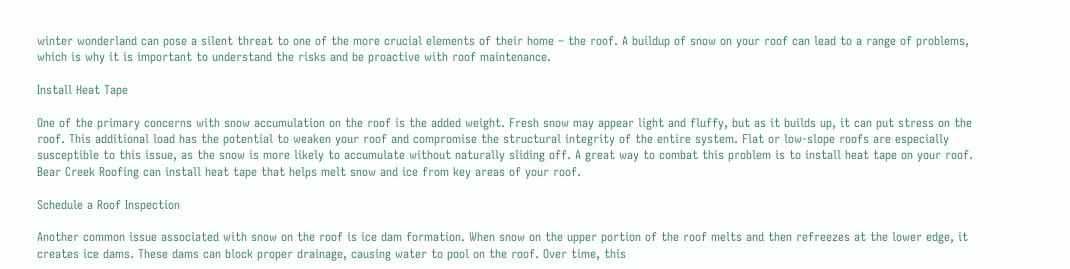winter wonderland can pose a silent threat to one of the more crucial elements of their home – the roof. A buildup of snow on your roof can lead to a range of problems, which is why it is important to understand the risks and be proactive with roof maintenance.

Install Heat Tape

One of the primary concerns with snow accumulation on the roof is the added weight. Fresh snow may appear light and fluffy, but as it builds up, it can put stress on the roof. This additional load has the potential to weaken your roof and compromise the structural integrity of the entire system. Flat or low-slope roofs are especially susceptible to this issue, as the snow is more likely to accumulate without naturally sliding off. A great way to combat this problem is to install heat tape on your roof. Bear Creek Roofing can install heat tape that helps melt snow and ice from key areas of your roof.

Schedule a Roof Inspection

Another common issue associated with snow on the roof is ice dam formation. When snow on the upper portion of the roof melts and then refreezes at the lower edge, it creates ice dams. These dams can block proper drainage, causing water to pool on the roof. Over time, this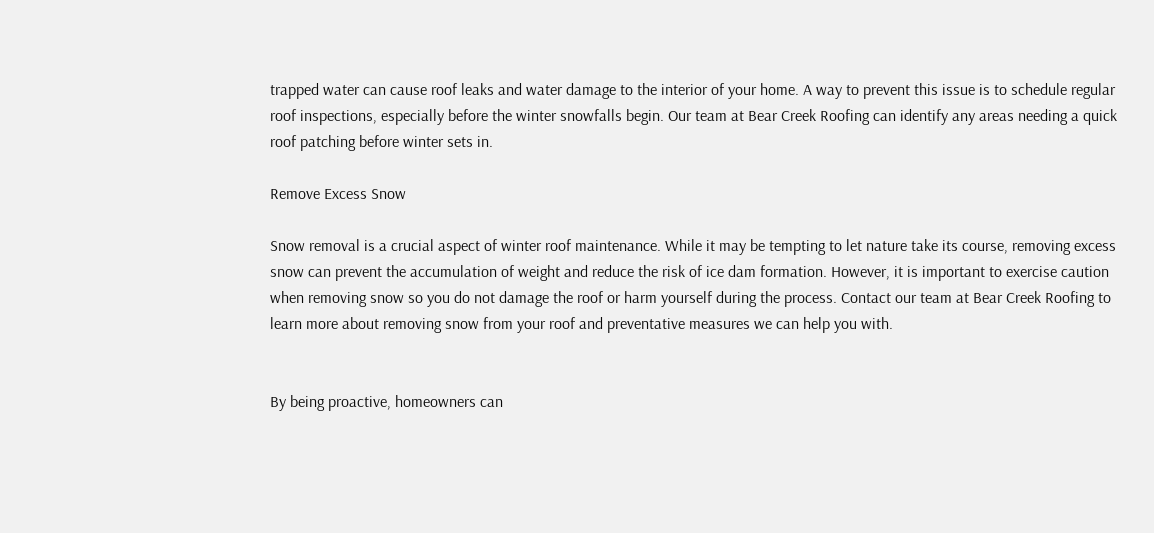trapped water can cause roof leaks and water damage to the interior of your home. A way to prevent this issue is to schedule regular roof inspections, especially before the winter snowfalls begin. Our team at Bear Creek Roofing can identify any areas needing a quick roof patching before winter sets in.

Remove Excess Snow

Snow removal is a crucial aspect of winter roof maintenance. While it may be tempting to let nature take its course, removing excess snow can prevent the accumulation of weight and reduce the risk of ice dam formation. However, it is important to exercise caution when removing snow so you do not damage the roof or harm yourself during the process. Contact our team at Bear Creek Roofing to learn more about removing snow from your roof and preventative measures we can help you with.


By being proactive, homeowners can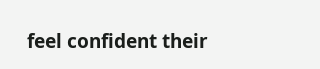feel confident their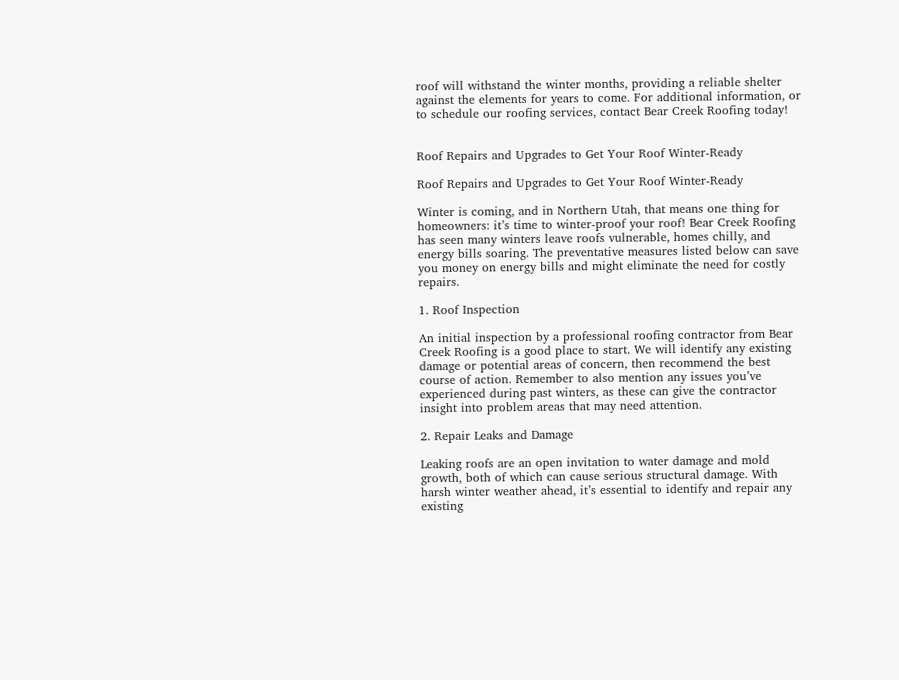roof will withstand the winter months, providing a reliable shelter against the elements for years to come. For additional information, or to schedule our roofing services, contact Bear Creek Roofing today!


Roof Repairs and Upgrades to Get Your Roof Winter-Ready

Roof Repairs and Upgrades to Get Your Roof Winter-Ready

Winter is coming, and in Northern Utah, that means one thing for homeowners: it’s time to winter-proof your roof! Bear Creek Roofing has seen many winters leave roofs vulnerable, homes chilly, and energy bills soaring. The preventative measures listed below can save you money on energy bills and might eliminate the need for costly repairs.

1. Roof Inspection

An initial inspection by a professional roofing contractor from Bear Creek Roofing is a good place to start. We will identify any existing damage or potential areas of concern, then recommend the best course of action. Remember to also mention any issues you’ve experienced during past winters, as these can give the contractor insight into problem areas that may need attention.

2. Repair Leaks and Damage

Leaking roofs are an open invitation to water damage and mold growth, both of which can cause serious structural damage. With harsh winter weather ahead, it’s essential to identify and repair any existing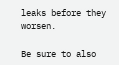leaks before they worsen.

Be sure to also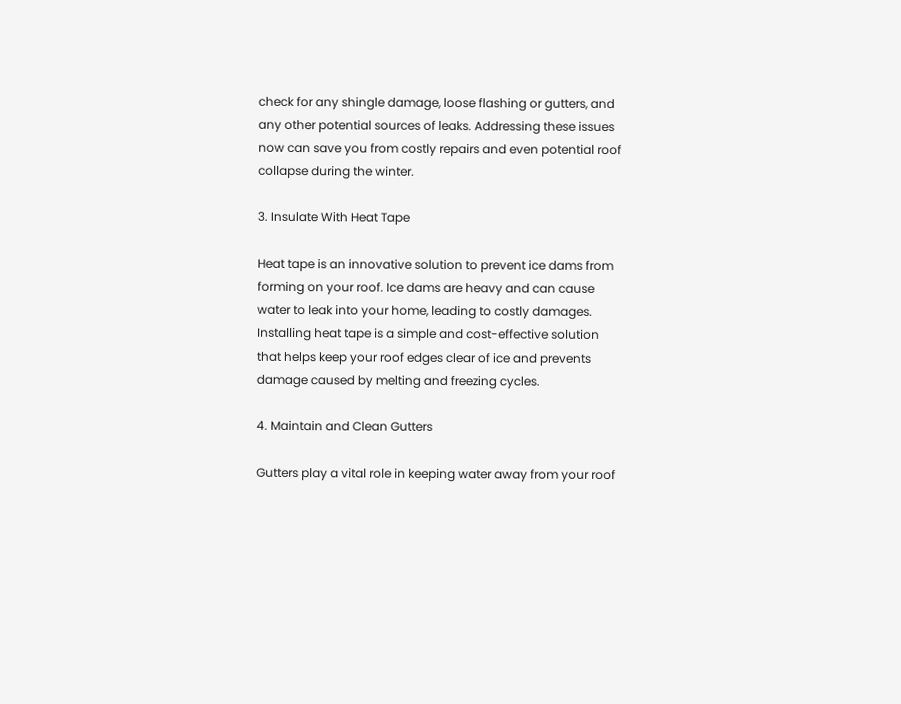check for any shingle damage, loose flashing or gutters, and any other potential sources of leaks. Addressing these issues now can save you from costly repairs and even potential roof collapse during the winter.

3. Insulate With Heat Tape

Heat tape is an innovative solution to prevent ice dams from forming on your roof. Ice dams are heavy and can cause water to leak into your home, leading to costly damages. Installing heat tape is a simple and cost-effective solution that helps keep your roof edges clear of ice and prevents damage caused by melting and freezing cycles.

4. Maintain and Clean Gutters

Gutters play a vital role in keeping water away from your roof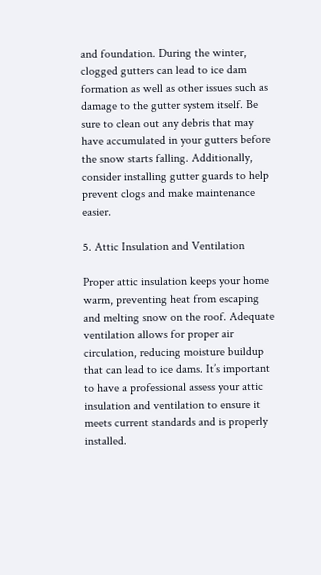and foundation. During the winter, clogged gutters can lead to ice dam formation as well as other issues such as damage to the gutter system itself. Be sure to clean out any debris that may have accumulated in your gutters before the snow starts falling. Additionally, consider installing gutter guards to help prevent clogs and make maintenance easier.

5. Attic Insulation and Ventilation

Proper attic insulation keeps your home warm, preventing heat from escaping and melting snow on the roof. Adequate ventilation allows for proper air circulation, reducing moisture buildup that can lead to ice dams. It’s important to have a professional assess your attic insulation and ventilation to ensure it meets current standards and is properly installed.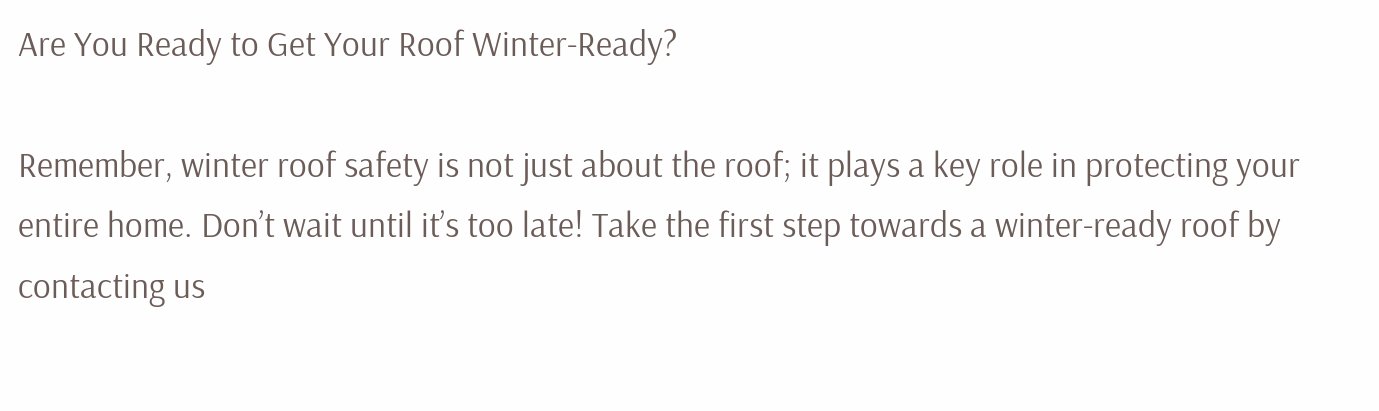Are You Ready to Get Your Roof Winter-Ready?

Remember, winter roof safety is not just about the roof; it plays a key role in protecting your entire home. Don’t wait until it’s too late! Take the first step towards a winter-ready roof by contacting us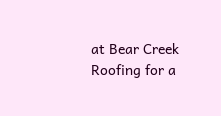at Bear Creek Roofing for a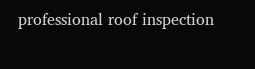professional roof inspection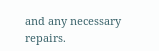and any necessary repairs.